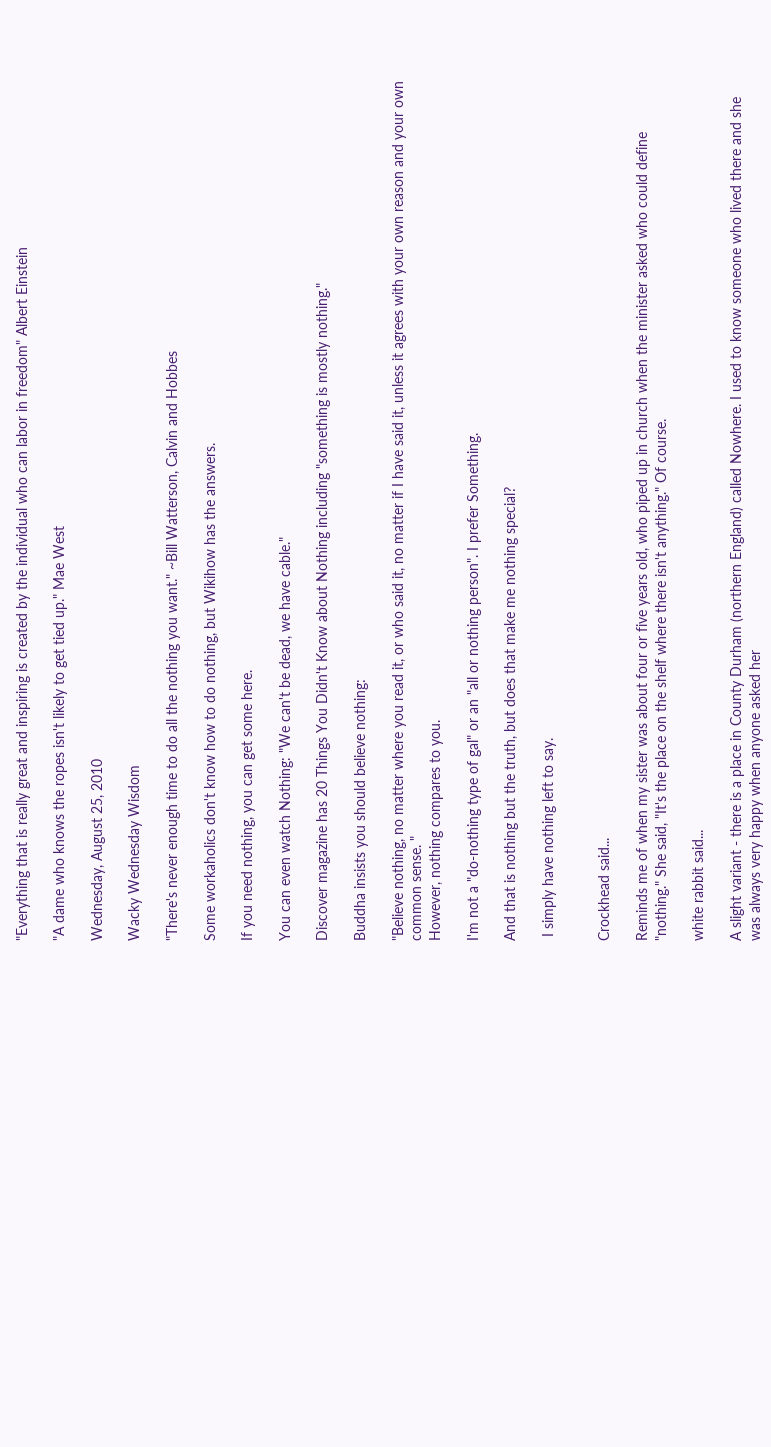"Everything that is really great and inspiring is created by the individual who can labor in freedom" Albert Einstein

"A dame who knows the ropes isn't likely to get tied up." Mae West

Wednesday, August 25, 2010

Wacky Wednesday Wisdom

"There's never enough time to do all the nothing you want." ~Bill Watterson, Calvin and Hobbes

Some workaholics don't know how to do nothing, but Wikihow has the answers.

If you need nothing, you can get some here.

You can even watch Nothing: "We can't be dead, we have cable."

Discover magazine has 20 Things You Didn't Know about Nothing including "something is mostly nothing."

Buddha insists you should believe nothing:

"Believe nothing, no matter where you read it, or who said it, no matter if I have said it, unless it agrees with your own reason and your own common sense. "
However, nothing compares to you.

I'm not a "do-nothing type of gal" or an "all or nothing person". I prefer Something.

And that is nothing but the truth, but does that make me nothing special?

 I simply have nothing left to say.


Crockhead said...

Reminds me of when my sister was about four or five years old, who piped up in church when the minister asked who could define "nothing." She said, "It's the place on the shelf where there isn't anything." Of course.

white rabbit said...

A slight variant - there is a place in County Durham (northern England) called Nowhere. I used to know someone who lived there and she was always very happy when anyone asked her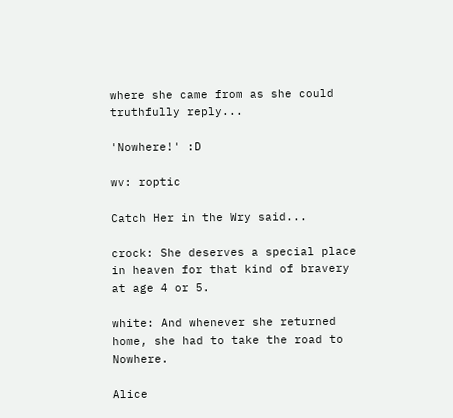where she came from as she could truthfully reply...

'Nowhere!' :D

wv: roptic

Catch Her in the Wry said...

crock: She deserves a special place in heaven for that kind of bravery at age 4 or 5.

white: And whenever she returned home, she had to take the road to Nowhere.

Alice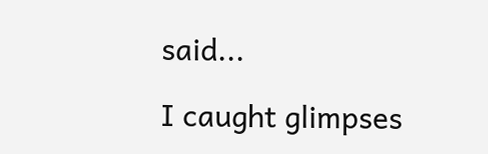said...

I caught glimpses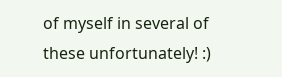of myself in several of these unfortunately! :)